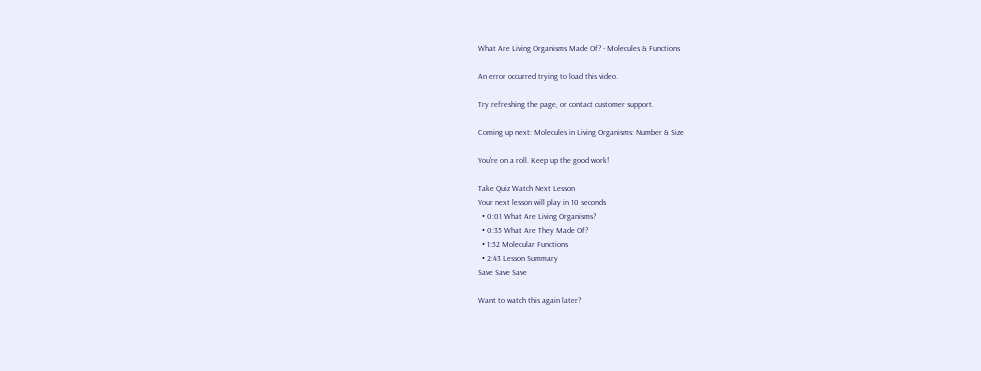What Are Living Organisms Made Of? - Molecules & Functions

An error occurred trying to load this video.

Try refreshing the page, or contact customer support.

Coming up next: Molecules in Living Organisms: Number & Size

You're on a roll. Keep up the good work!

Take Quiz Watch Next Lesson
Your next lesson will play in 10 seconds
  • 0:01 What Are Living Organisms?
  • 0:35 What Are They Made Of?
  • 1:52 Molecular Functions
  • 2:43 Lesson Summary
Save Save Save

Want to watch this again later?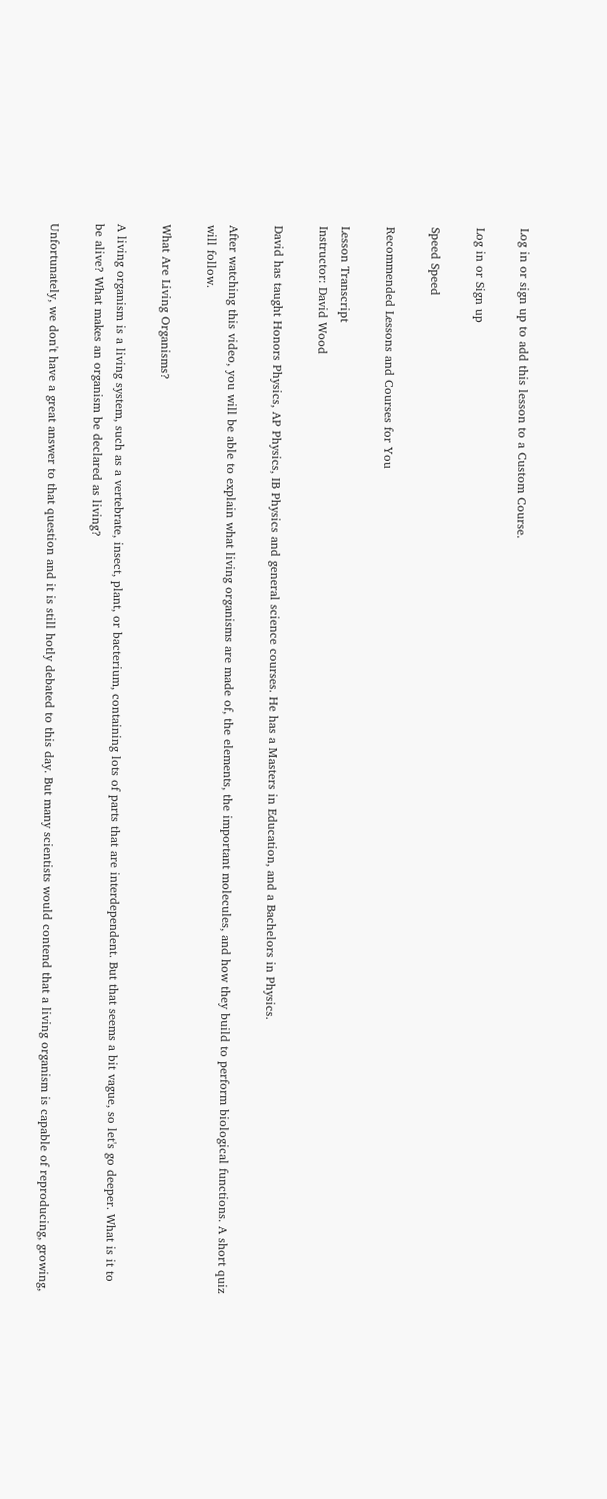Log in or sign up to add this lesson to a Custom Course.

Log in or Sign up

Speed Speed

Recommended Lessons and Courses for You

Lesson Transcript
Instructor: David Wood

David has taught Honors Physics, AP Physics, IB Physics and general science courses. He has a Masters in Education, and a Bachelors in Physics.

After watching this video, you will be able to explain what living organisms are made of, the elements, the important molecules, and how they build to perform biological functions. A short quiz will follow.

What Are Living Organisms?

A living organism is a living system, such as a vertebrate, insect, plant, or bacterium, containing lots of parts that are interdependent. But that seems a bit vague, so let's go deeper. What is it to be alive? What makes an organism be declared as living?

Unfortunately, we don't have a great answer to that question and it is still hotly debated to this day. But many scientists would contend that a living organism is capable of reproducing, growing,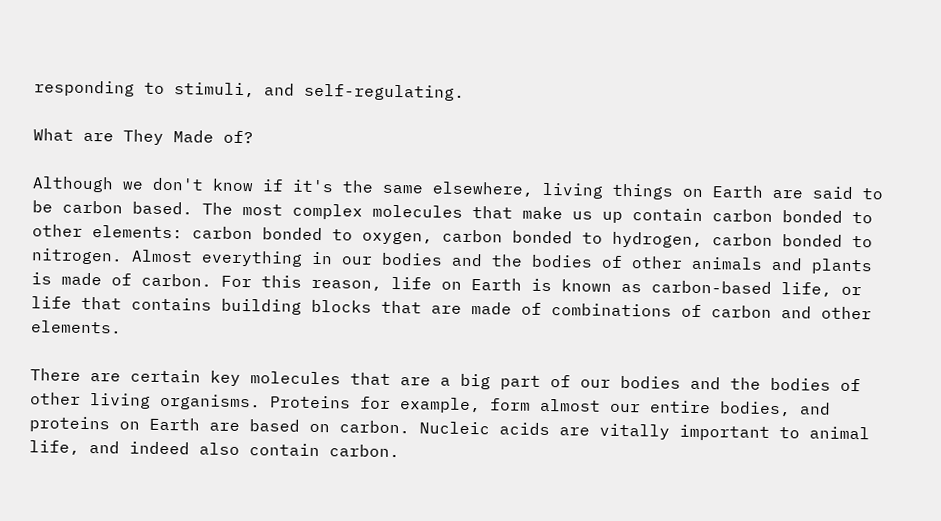responding to stimuli, and self-regulating.

What are They Made of?

Although we don't know if it's the same elsewhere, living things on Earth are said to be carbon based. The most complex molecules that make us up contain carbon bonded to other elements: carbon bonded to oxygen, carbon bonded to hydrogen, carbon bonded to nitrogen. Almost everything in our bodies and the bodies of other animals and plants is made of carbon. For this reason, life on Earth is known as carbon-based life, or life that contains building blocks that are made of combinations of carbon and other elements.

There are certain key molecules that are a big part of our bodies and the bodies of other living organisms. Proteins for example, form almost our entire bodies, and proteins on Earth are based on carbon. Nucleic acids are vitally important to animal life, and indeed also contain carbon.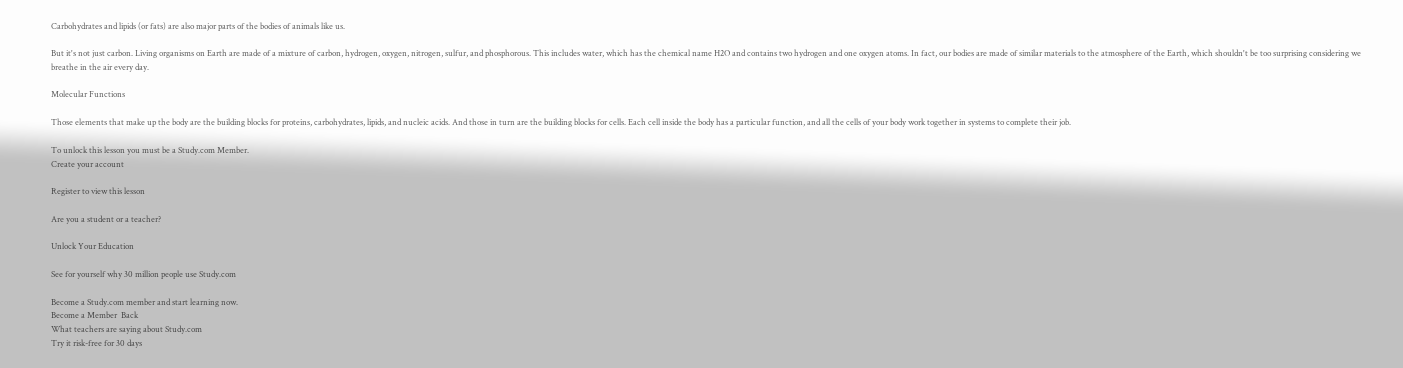Carbohydrates and lipids (or fats) are also major parts of the bodies of animals like us.

But it's not just carbon. Living organisms on Earth are made of a mixture of carbon, hydrogen, oxygen, nitrogen, sulfur, and phosphorous. This includes water, which has the chemical name H2O and contains two hydrogen and one oxygen atoms. In fact, our bodies are made of similar materials to the atmosphere of the Earth, which shouldn't be too surprising considering we breathe in the air every day.

Molecular Functions

Those elements that make up the body are the building blocks for proteins, carbohydrates, lipids, and nucleic acids. And those in turn are the building blocks for cells. Each cell inside the body has a particular function, and all the cells of your body work together in systems to complete their job.

To unlock this lesson you must be a Study.com Member.
Create your account

Register to view this lesson

Are you a student or a teacher?

Unlock Your Education

See for yourself why 30 million people use Study.com

Become a Study.com member and start learning now.
Become a Member  Back
What teachers are saying about Study.com
Try it risk-free for 30 days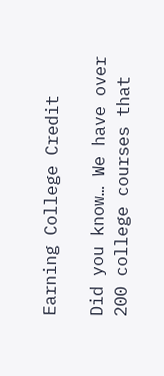Earning College Credit

Did you know… We have over 200 college courses that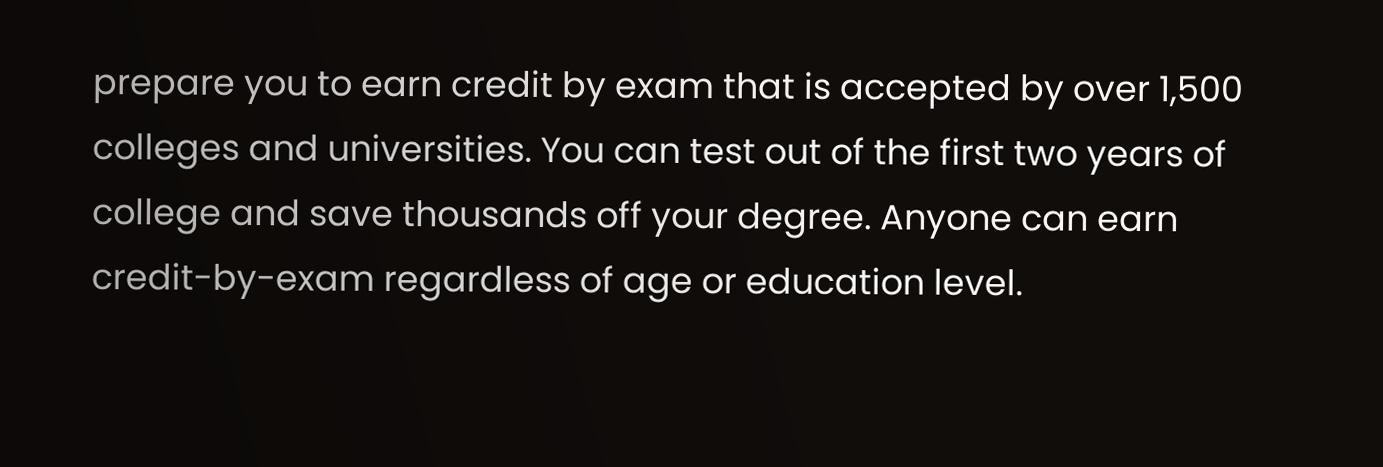prepare you to earn credit by exam that is accepted by over 1,500 colleges and universities. You can test out of the first two years of college and save thousands off your degree. Anyone can earn credit-by-exam regardless of age or education level.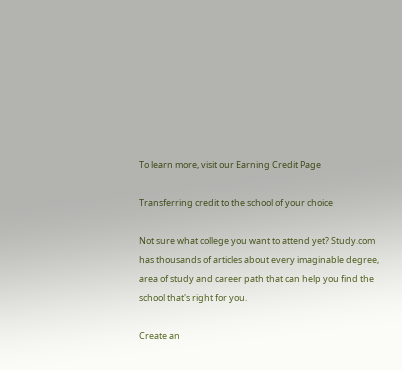To learn more, visit our Earning Credit Page

Transferring credit to the school of your choice

Not sure what college you want to attend yet? Study.com has thousands of articles about every imaginable degree, area of study and career path that can help you find the school that's right for you.

Create an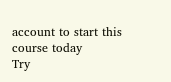account to start this course today
Try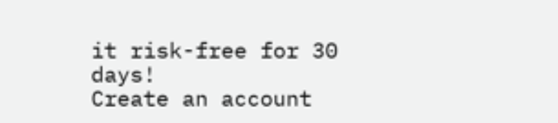it risk-free for 30 days!
Create an account